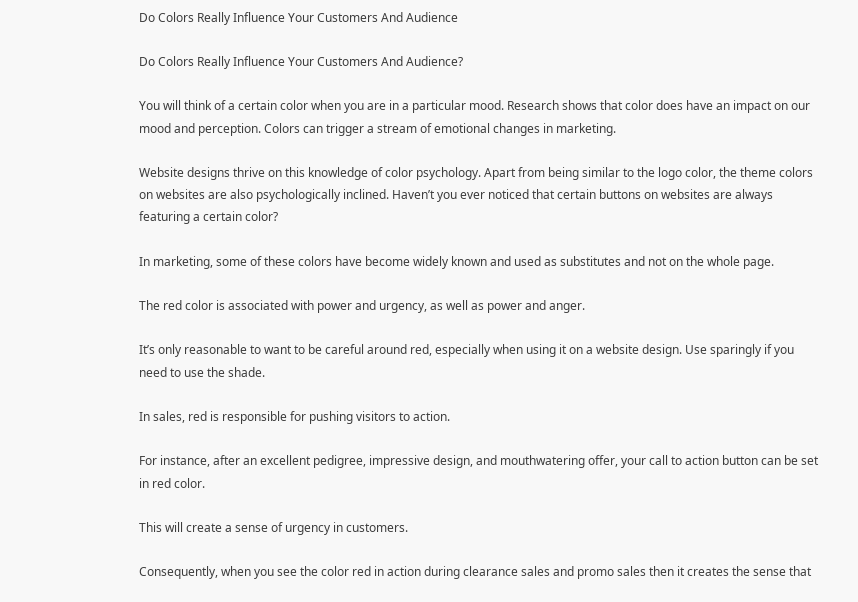Do Colors Really Influence Your Customers And Audience

Do Colors Really Influence Your Customers And Audience?

You will think of a certain color when you are in a particular mood. Research shows that color does have an impact on our mood and perception. Colors can trigger a stream of emotional changes in marketing.

Website designs thrive on this knowledge of color psychology. Apart from being similar to the logo color, the theme colors on websites are also psychologically inclined. Haven’t you ever noticed that certain buttons on websites are always featuring a certain color?

In marketing, some of these colors have become widely known and used as substitutes and not on the whole page.

The red color is associated with power and urgency, as well as power and anger.

It’s only reasonable to want to be careful around red, especially when using it on a website design. Use sparingly if you need to use the shade.

In sales, red is responsible for pushing visitors to action.

For instance, after an excellent pedigree, impressive design, and mouthwatering offer, your call to action button can be set in red color.

This will create a sense of urgency in customers.

Consequently, when you see the color red in action during clearance sales and promo sales then it creates the sense that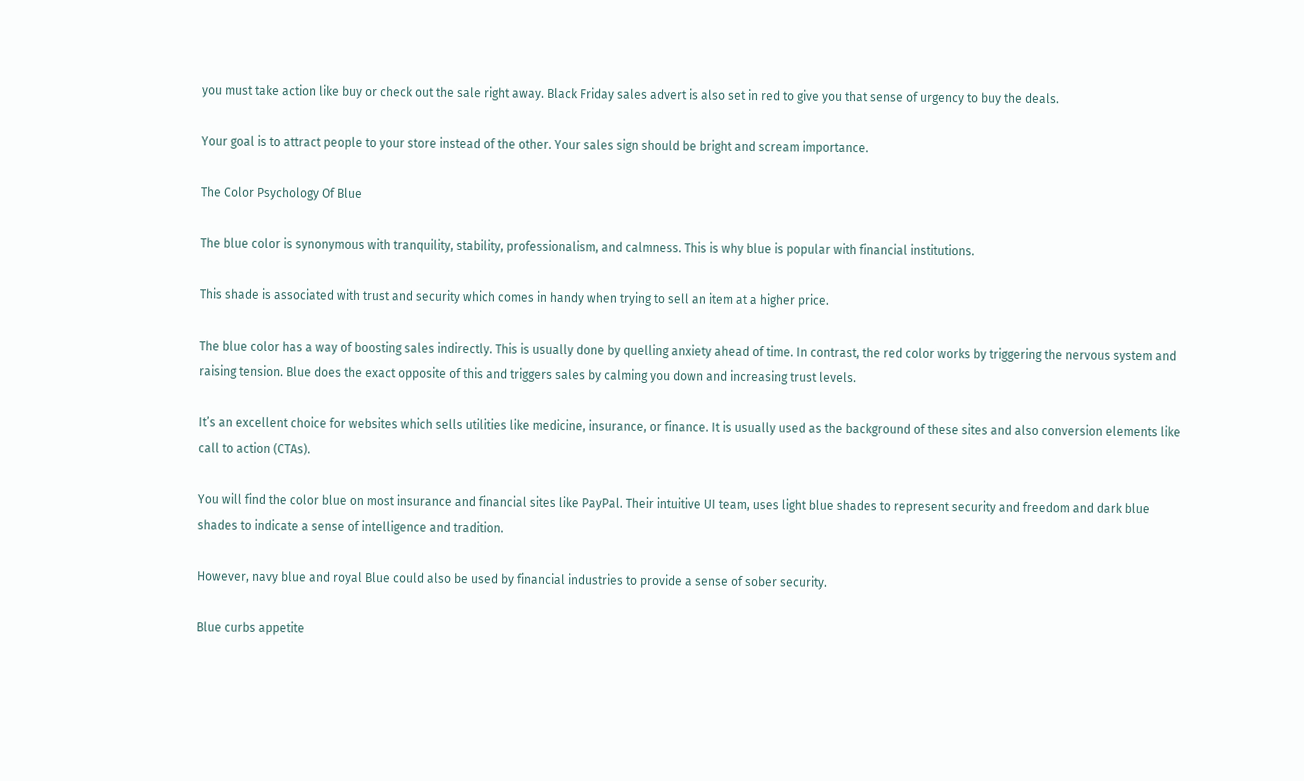you must take action like buy or check out the sale right away. Black Friday sales advert is also set in red to give you that sense of urgency to buy the deals.

Your goal is to attract people to your store instead of the other. Your sales sign should be bright and scream importance.

The Color Psychology Of Blue

The blue color is synonymous with tranquility, stability, professionalism, and calmness. This is why blue is popular with financial institutions.

This shade is associated with trust and security which comes in handy when trying to sell an item at a higher price.

The blue color has a way of boosting sales indirectly. This is usually done by quelling anxiety ahead of time. In contrast, the red color works by triggering the nervous system and raising tension. Blue does the exact opposite of this and triggers sales by calming you down and increasing trust levels.

It’s an excellent choice for websites which sells utilities like medicine, insurance, or finance. It is usually used as the background of these sites and also conversion elements like call to action (CTAs).

You will find the color blue on most insurance and financial sites like PayPal. Their intuitive UI team, uses light blue shades to represent security and freedom and dark blue shades to indicate a sense of intelligence and tradition.

However, navy blue and royal Blue could also be used by financial industries to provide a sense of sober security.

Blue curbs appetite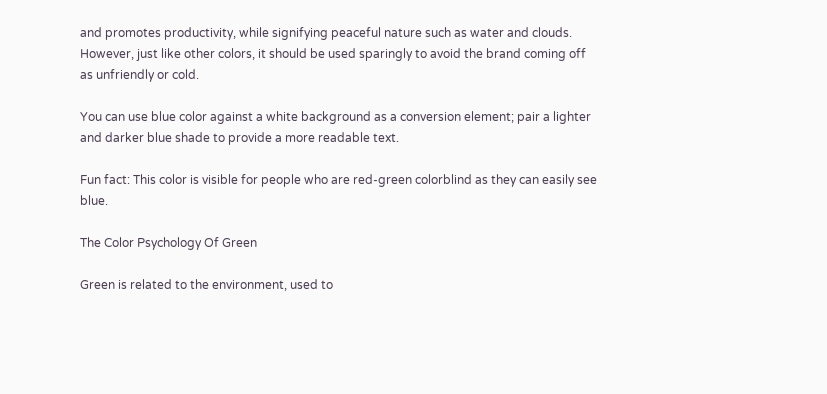and promotes productivity, while signifying peaceful nature such as water and clouds. However, just like other colors, it should be used sparingly to avoid the brand coming off as unfriendly or cold.

You can use blue color against a white background as a conversion element; pair a lighter and darker blue shade to provide a more readable text.

Fun fact: This color is visible for people who are red-green colorblind as they can easily see blue.

The Color Psychology Of Green

Green is related to the environment, used to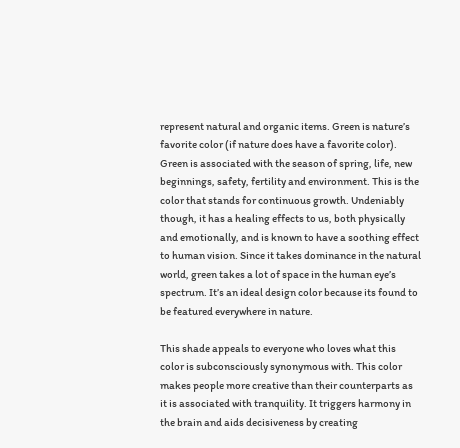represent natural and organic items. Green is nature’s favorite color (if nature does have a favorite color). Green is associated with the season of spring, life, new beginnings, safety, fertility and environment. This is the color that stands for continuous growth. Undeniably though, it has a healing effects to us, both physically and emotionally, and is known to have a soothing effect to human vision. Since it takes dominance in the natural world, green takes a lot of space in the human eye’s spectrum. It’s an ideal design color because its found to be featured everywhere in nature.

This shade appeals to everyone who loves what this color is subconsciously synonymous with. This color makes people more creative than their counterparts as it is associated with tranquility. It triggers harmony in the brain and aids decisiveness by creating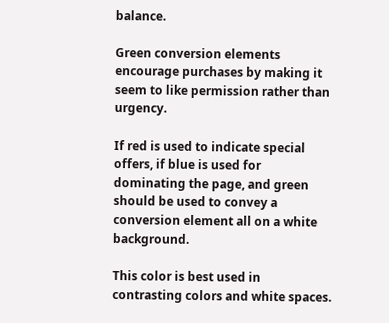balance.

Green conversion elements encourage purchases by making it seem to like permission rather than urgency.

If red is used to indicate special offers, if blue is used for dominating the page, and green should be used to convey a conversion element all on a white background.

This color is best used in contrasting colors and white spaces.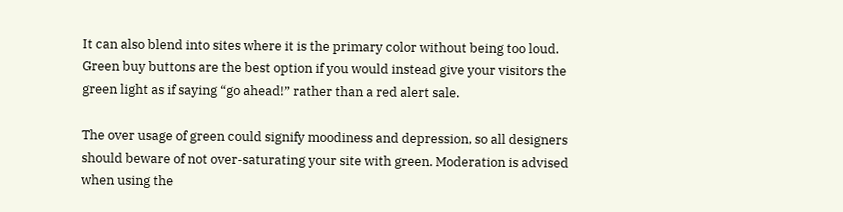It can also blend into sites where it is the primary color without being too loud. Green buy buttons are the best option if you would instead give your visitors the green light as if saying “go ahead!” rather than a red alert sale.

The over usage of green could signify moodiness and depression, so all designers should beware of not over-saturating your site with green. Moderation is advised when using the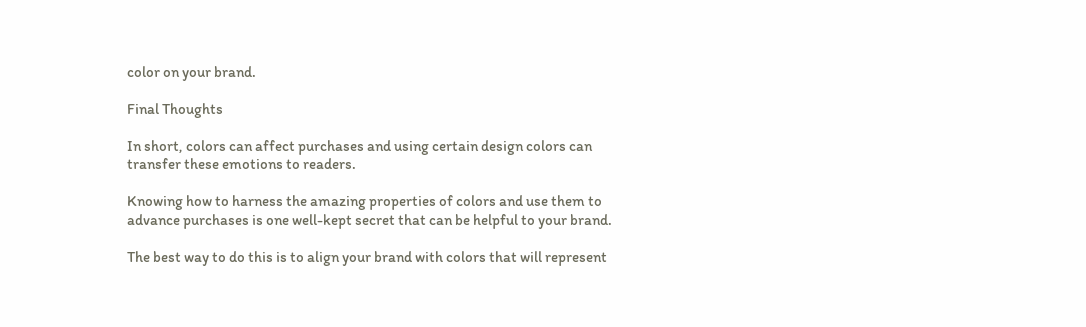color on your brand.

Final Thoughts

In short, colors can affect purchases and using certain design colors can transfer these emotions to readers.

Knowing how to harness the amazing properties of colors and use them to advance purchases is one well-kept secret that can be helpful to your brand.

The best way to do this is to align your brand with colors that will represent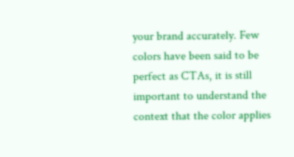your brand accurately. Few colors have been said to be perfect as CTAs, it is still important to understand the context that the color applies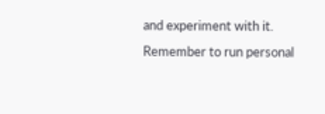and experiment with it. Remember to run personal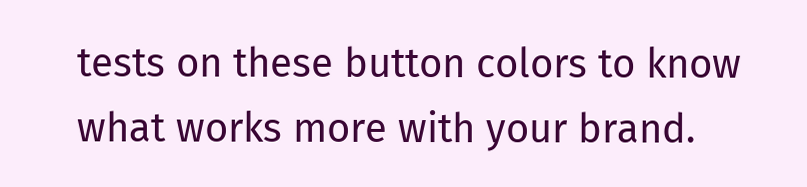tests on these button colors to know what works more with your brand.